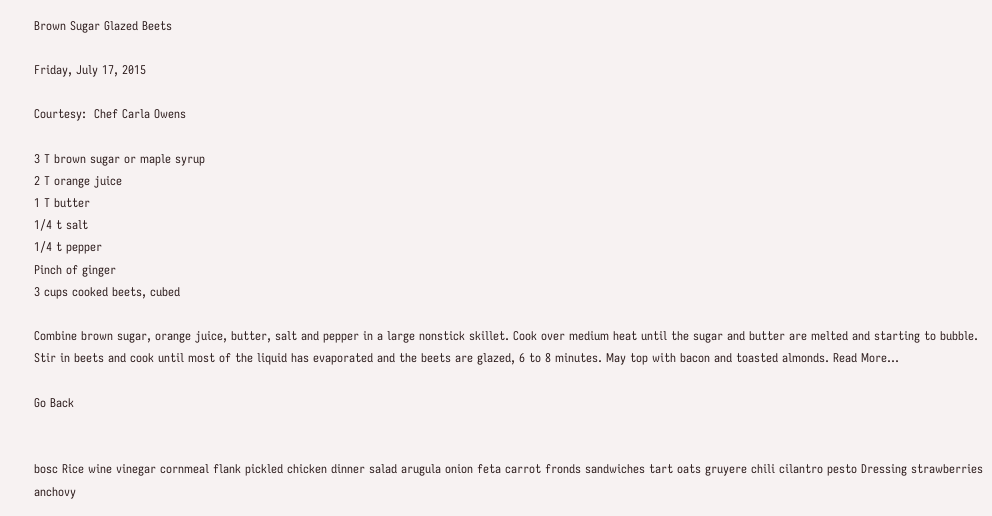Brown Sugar Glazed Beets

Friday, July 17, 2015

Courtesy:  Chef Carla Owens

3 T brown sugar or maple syrup
2 T orange juice
1 T butter
1/4 t salt
1/4 t pepper
Pinch of ginger
3 cups cooked beets, cubed

Combine brown sugar, orange juice, butter, salt and pepper in a large nonstick skillet. Cook over medium heat until the sugar and butter are melted and starting to bubble. Stir in beets and cook until most of the liquid has evaporated and the beets are glazed, 6 to 8 minutes. May top with bacon and toasted almonds. Read More...

Go Back


bosc Rice wine vinegar cornmeal flank pickled chicken dinner salad arugula onion feta carrot fronds sandwiches tart oats gruyere chili cilantro pesto Dressing strawberries anchovy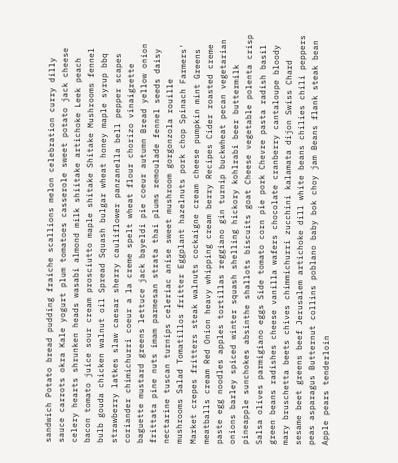sandwich Potato bread pudding fraiche scallions melon celebration curry dilly sauce carrots okra Kale yogurt plum tomatoes casserole sweet potato jack cheese celery hearts shrunken heads wasabi almond milk shiitake artichoke Leek peach bacon tomato juice sour cream prosciutto maple shitake Shitake Mushrooms fennel bulb gouda chicken walnut oil Spread Squash bulgar wheat honey maple syrup bbq strawberry latkes slaw caesar sherry cauliflower panzanella bell pepper scapes coriander chimichurri coeur a la creme spelt wheat flour chorizo vinaigrette baguette mustard greens lettuce jack bayeldi pie coeur autumn Bread yellow onion frittata pine nuts imam parmesan strata thai plums remoulade fennel seeds daisy nectarine tuscan turnips celeriac anise sweet mushroom gorgonzola rouille mushrooms Salad Tomatillos fritter Eggplant hazelnuts pork chop Spinach Farmers' Market crepes fritters steak walnuts cockaigne cream cheese pumpkin mint Greens meatballs cream Red Onion heavy whipping cream berry Recipes Cider roasted creme paste egg noodles apples tortillas reggiano gin turnip buckwheat pecan vegetarian onions barley spiced winter squash shelling hickory kohlrabi beer buttermilk pineapple sunchokes absinthe shallots biscuits goat Cheese vegetable polenta crisp Salsa olives parmigiano eggs Side tomato corn pie pork Chevre pasta radish basil green beans radishes cheese vanilla wafers chocolate cranberry cantaloupe bloody mary bruschetta beets chives chimmichurri zucchini kalamata dijon Swiss Chard sesame beet greens beef Jerusalem artichoke dill white beans chilies chili peppers peas asparagus Butternut collins poblano baby bok choy jam Beans flank steak bean Apple pears tenderloin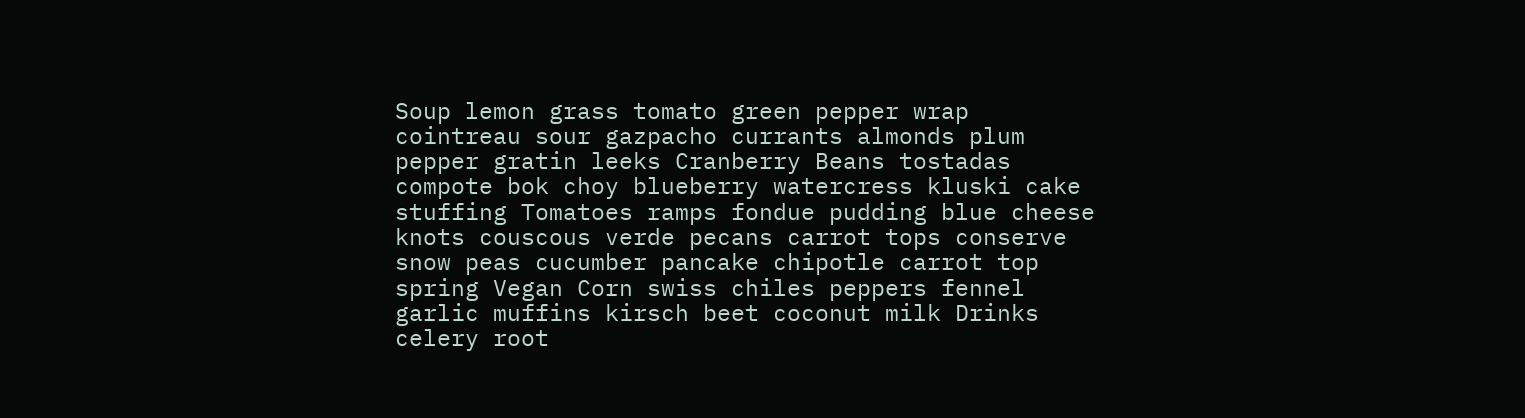Soup lemon grass tomato green pepper wrap cointreau sour gazpacho currants almonds plum pepper gratin leeks Cranberry Beans tostadas compote bok choy blueberry watercress kluski cake stuffing Tomatoes ramps fondue pudding blue cheese knots couscous verde pecans carrot tops conserve snow peas cucumber pancake chipotle carrot top spring Vegan Corn swiss chiles peppers fennel garlic muffins kirsch beet coconut milk Drinks celery root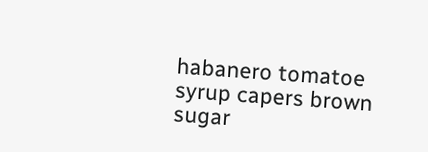habanero tomatoe syrup capers brown sugar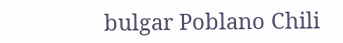bulgar Poblano Chili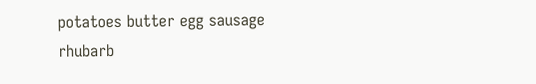potatoes butter egg sausage rhubarb